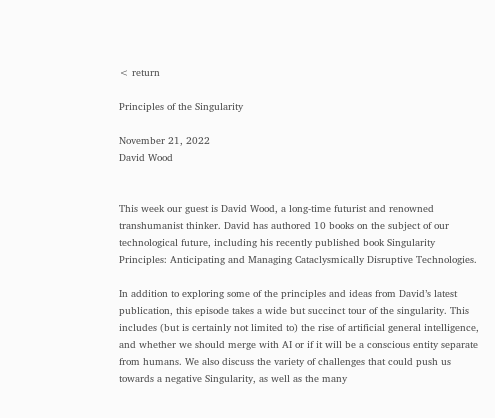< return

Principles of the Singularity

November 21, 2022
David Wood


This week our guest is David Wood, a long-time futurist and renowned transhumanist thinker. David has authored 10 books on the subject of our technological future, including his recently published book Singularity Principles: Anticipating and Managing Cataclysmically Disruptive Technologies.

In addition to exploring some of the principles and ideas from David’s latest publication, this episode takes a wide but succinct tour of the singularity. This includes (but is certainly not limited to) the rise of artificial general intelligence, and whether we should merge with AI or if it will be a conscious entity separate from humans. We also discuss the variety of challenges that could push us towards a negative Singularity, as well as the many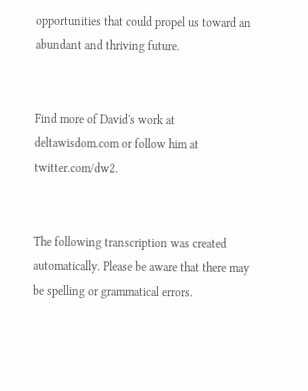opportunities that could propel us toward an abundant and thriving future.


Find more of David's work at deltawisdom.com or follow him at twitter.com/dw2.


The following transcription was created automatically. Please be aware that there may be spelling or grammatical errors.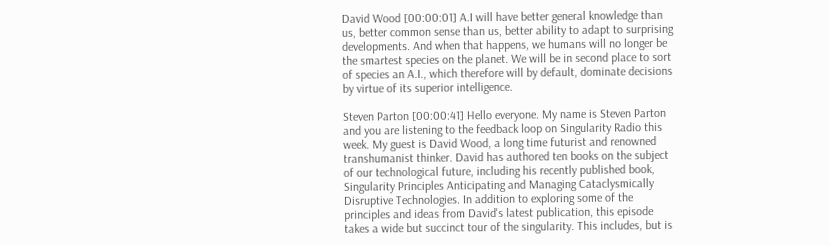David Wood [00:00:01] A.I will have better general knowledge than us, better common sense than us, better ability to adapt to surprising developments. And when that happens, we humans will no longer be the smartest species on the planet. We will be in second place to sort of species an A.I., which therefore will by default, dominate decisions by virtue of its superior intelligence.

Steven Parton [00:00:41] Hello everyone. My name is Steven Parton and you are listening to the feedback loop on Singularity Radio this week. My guest is David Wood, a long time futurist and renowned transhumanist thinker. David has authored ten books on the subject of our technological future, including his recently published book, Singularity Principles Anticipating and Managing Cataclysmically Disruptive Technologies. In addition to exploring some of the principles and ideas from David's latest publication, this episode takes a wide but succinct tour of the singularity. This includes, but is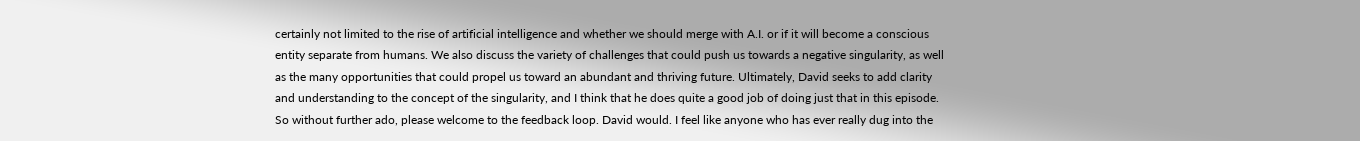certainly not limited to the rise of artificial intelligence and whether we should merge with A.I. or if it will become a conscious entity separate from humans. We also discuss the variety of challenges that could push us towards a negative singularity, as well as the many opportunities that could propel us toward an abundant and thriving future. Ultimately, David seeks to add clarity and understanding to the concept of the singularity, and I think that he does quite a good job of doing just that in this episode. So without further ado, please welcome to the feedback loop. David would. I feel like anyone who has ever really dug into the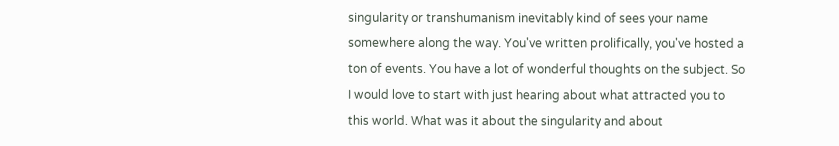singularity or transhumanism inevitably kind of sees your name somewhere along the way. You've written prolifically, you've hosted a ton of events. You have a lot of wonderful thoughts on the subject. So I would love to start with just hearing about what attracted you to this world. What was it about the singularity and about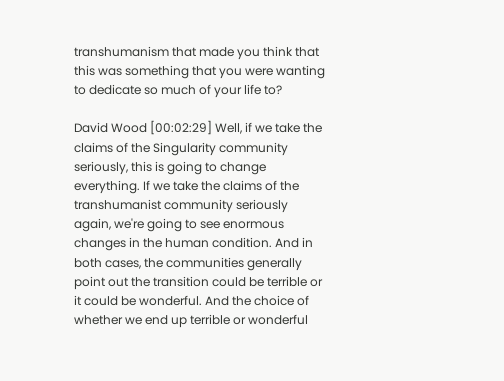transhumanism that made you think that this was something that you were wanting to dedicate so much of your life to?

David Wood [00:02:29] Well, if we take the claims of the Singularity community seriously, this is going to change everything. If we take the claims of the transhumanist community seriously again, we're going to see enormous changes in the human condition. And in both cases, the communities generally point out the transition could be terrible or it could be wonderful. And the choice of whether we end up terrible or wonderful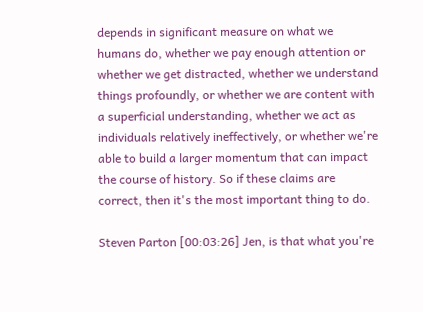depends in significant measure on what we humans do, whether we pay enough attention or whether we get distracted, whether we understand things profoundly, or whether we are content with a superficial understanding, whether we act as individuals relatively ineffectively, or whether we're able to build a larger momentum that can impact the course of history. So if these claims are correct, then it's the most important thing to do.

Steven Parton [00:03:26] Jen, is that what you're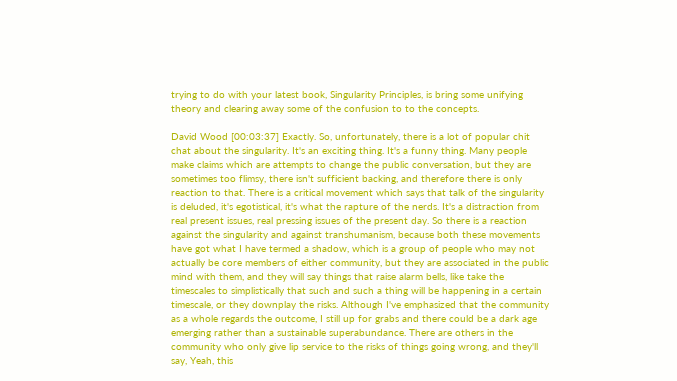trying to do with your latest book, Singularity Principles, is bring some unifying theory and clearing away some of the confusion to to the concepts.

David Wood [00:03:37] Exactly. So, unfortunately, there is a lot of popular chit chat about the singularity. It's an exciting thing. It's a funny thing. Many people make claims which are attempts to change the public conversation, but they are sometimes too flimsy, there isn't sufficient backing, and therefore there is only reaction to that. There is a critical movement which says that talk of the singularity is deluded, it's egotistical, it's what the rapture of the nerds. It's a distraction from real present issues, real pressing issues of the present day. So there is a reaction against the singularity and against transhumanism, because both these movements have got what I have termed a shadow, which is a group of people who may not actually be core members of either community, but they are associated in the public mind with them, and they will say things that raise alarm bells, like take the timescales to simplistically that such and such a thing will be happening in a certain timescale, or they downplay the risks. Although I've emphasized that the community as a whole regards the outcome, I still up for grabs and there could be a dark age emerging rather than a sustainable superabundance. There are others in the community who only give lip service to the risks of things going wrong, and they'll say, Yeah, this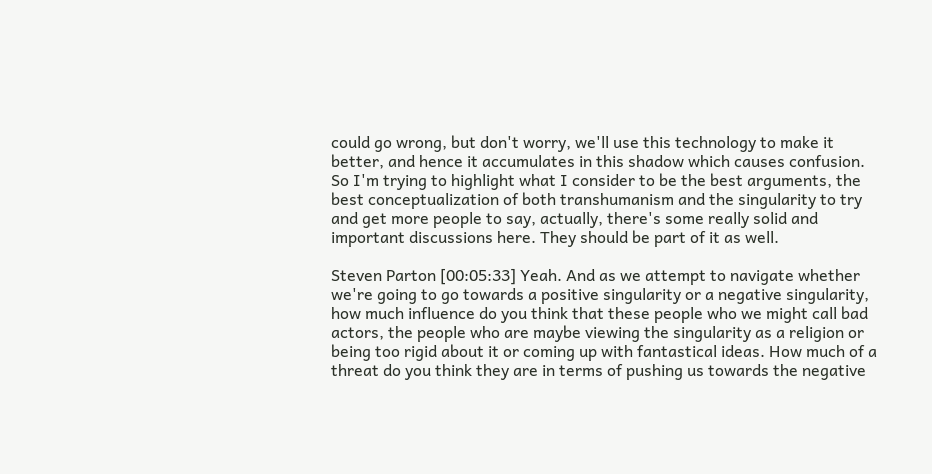could go wrong, but don't worry, we'll use this technology to make it better, and hence it accumulates in this shadow which causes confusion. So I'm trying to highlight what I consider to be the best arguments, the best conceptualization of both transhumanism and the singularity to try and get more people to say, actually, there's some really solid and important discussions here. They should be part of it as well.

Steven Parton [00:05:33] Yeah. And as we attempt to navigate whether we're going to go towards a positive singularity or a negative singularity, how much influence do you think that these people who we might call bad actors, the people who are maybe viewing the singularity as a religion or being too rigid about it or coming up with fantastical ideas. How much of a threat do you think they are in terms of pushing us towards the negative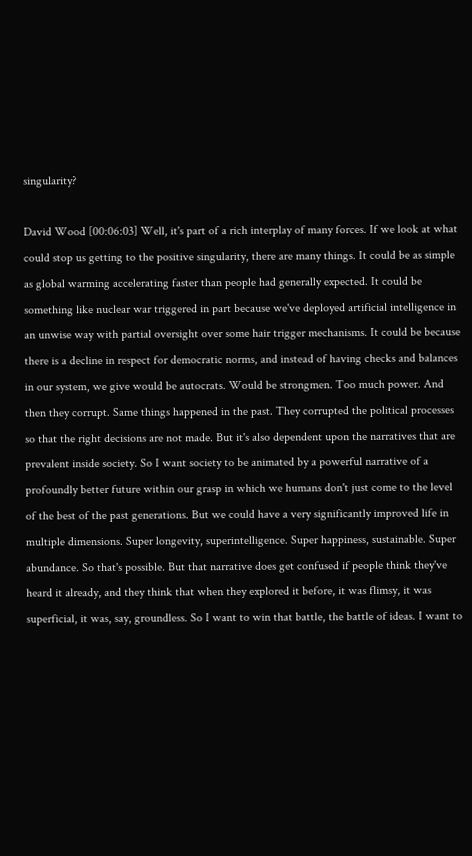singularity?

David Wood [00:06:03] Well, it's part of a rich interplay of many forces. If we look at what could stop us getting to the positive singularity, there are many things. It could be as simple as global warming accelerating faster than people had generally expected. It could be something like nuclear war triggered in part because we've deployed artificial intelligence in an unwise way with partial oversight over some hair trigger mechanisms. It could be because there is a decline in respect for democratic norms, and instead of having checks and balances in our system, we give would be autocrats. Would be strongmen. Too much power. And then they corrupt. Same things happened in the past. They corrupted the political processes so that the right decisions are not made. But it's also dependent upon the narratives that are prevalent inside society. So I want society to be animated by a powerful narrative of a profoundly better future within our grasp in which we humans don't just come to the level of the best of the past generations. But we could have a very significantly improved life in multiple dimensions. Super longevity, superintelligence. Super happiness, sustainable. Super abundance. So that's possible. But that narrative does get confused if people think they've heard it already, and they think that when they explored it before, it was flimsy, it was superficial, it was, say, groundless. So I want to win that battle, the battle of ideas. I want to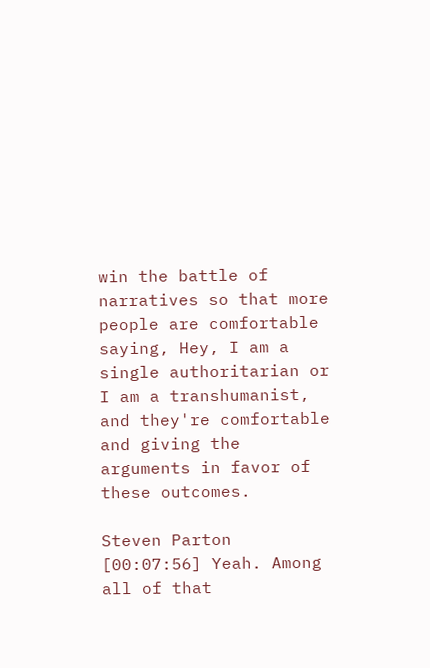win the battle of narratives so that more people are comfortable saying, Hey, I am a single authoritarian or I am a transhumanist, and they're comfortable and giving the arguments in favor of these outcomes.

Steven Parton [00:07:56] Yeah. Among all of that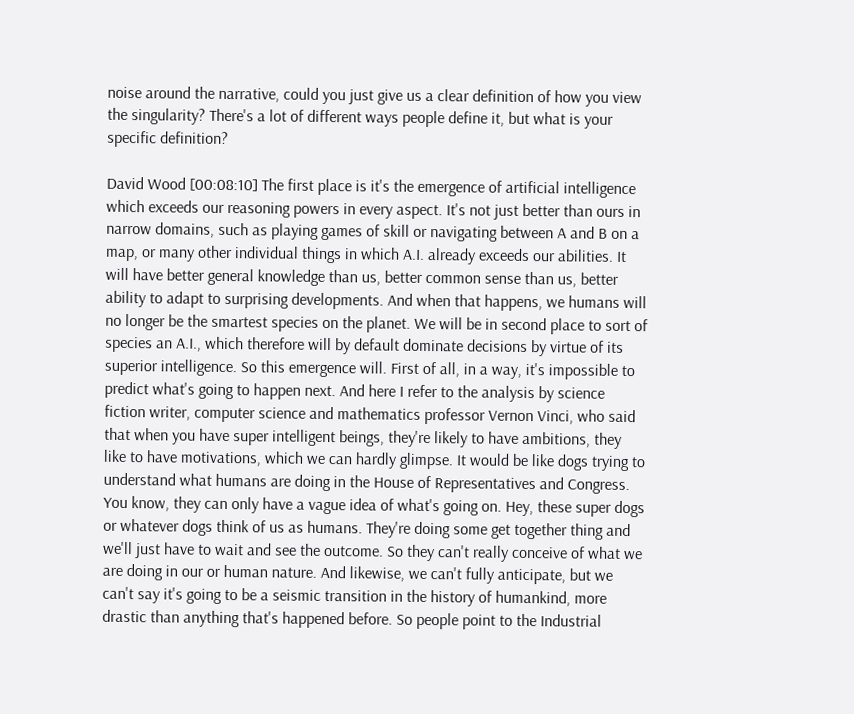noise around the narrative, could you just give us a clear definition of how you view the singularity? There's a lot of different ways people define it, but what is your specific definition?

David Wood [00:08:10] The first place is it's the emergence of artificial intelligence which exceeds our reasoning powers in every aspect. It's not just better than ours in narrow domains, such as playing games of skill or navigating between A and B on a map, or many other individual things in which A.I. already exceeds our abilities. It will have better general knowledge than us, better common sense than us, better ability to adapt to surprising developments. And when that happens, we humans will no longer be the smartest species on the planet. We will be in second place to sort of species an A.I., which therefore will by default dominate decisions by virtue of its superior intelligence. So this emergence will. First of all, in a way, it's impossible to predict what's going to happen next. And here I refer to the analysis by science fiction writer, computer science and mathematics professor Vernon Vinci, who said that when you have super intelligent beings, they're likely to have ambitions, they like to have motivations, which we can hardly glimpse. It would be like dogs trying to understand what humans are doing in the House of Representatives and Congress. You know, they can only have a vague idea of what's going on. Hey, these super dogs or whatever dogs think of us as humans. They're doing some get together thing and we'll just have to wait and see the outcome. So they can't really conceive of what we are doing in our or human nature. And likewise, we can't fully anticipate, but we can't say it's going to be a seismic transition in the history of humankind, more drastic than anything that's happened before. So people point to the Industrial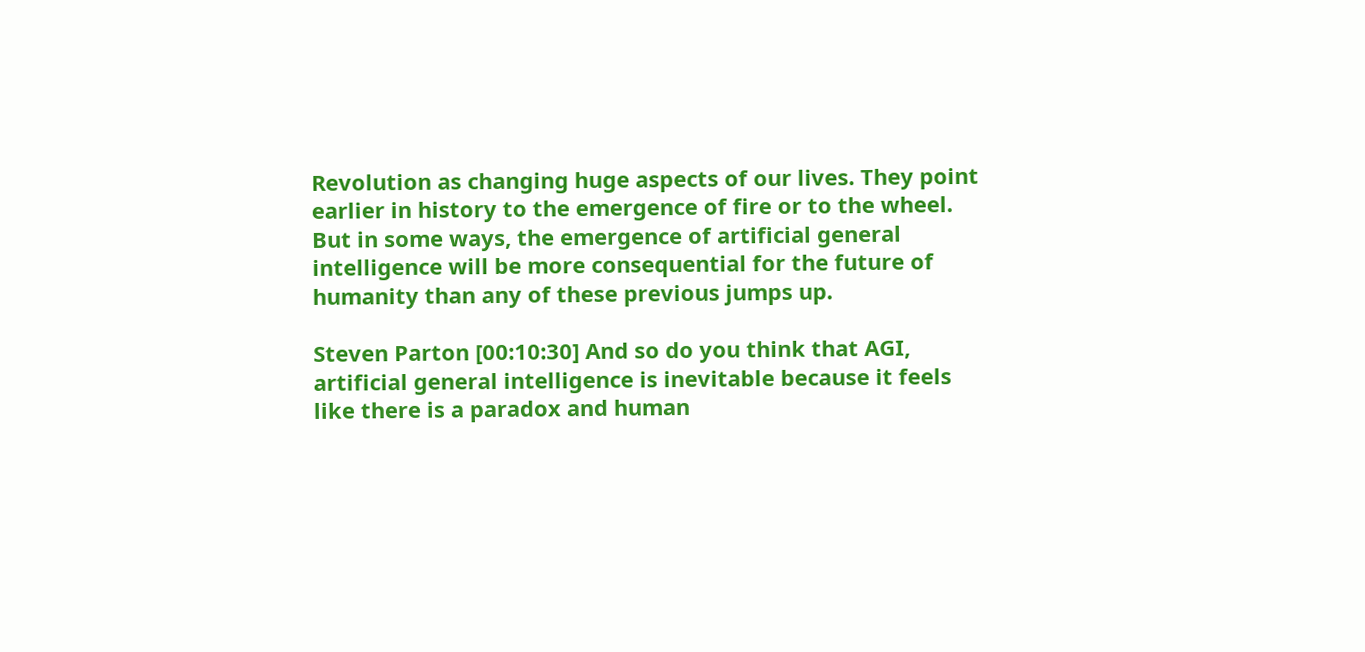Revolution as changing huge aspects of our lives. They point earlier in history to the emergence of fire or to the wheel. But in some ways, the emergence of artificial general intelligence will be more consequential for the future of humanity than any of these previous jumps up.

Steven Parton [00:10:30] And so do you think that AGI, artificial general intelligence is inevitable because it feels like there is a paradox and human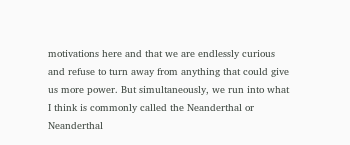motivations here and that we are endlessly curious and refuse to turn away from anything that could give us more power. But simultaneously, we run into what I think is commonly called the Neanderthal or Neanderthal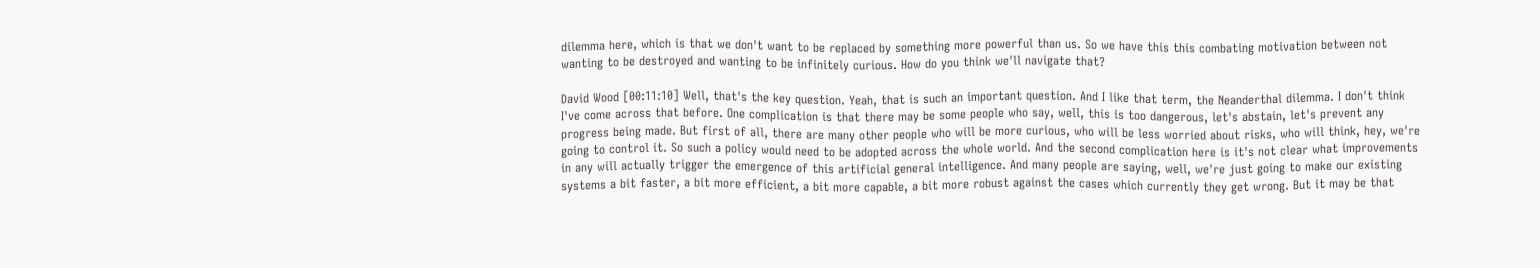dilemma here, which is that we don't want to be replaced by something more powerful than us. So we have this this combating motivation between not wanting to be destroyed and wanting to be infinitely curious. How do you think we'll navigate that?

David Wood [00:11:10] Well, that's the key question. Yeah, that is such an important question. And I like that term, the Neanderthal dilemma. I don't think I've come across that before. One complication is that there may be some people who say, well, this is too dangerous, let's abstain, let's prevent any progress being made. But first of all, there are many other people who will be more curious, who will be less worried about risks, who will think, hey, we're going to control it. So such a policy would need to be adopted across the whole world. And the second complication here is it's not clear what improvements in any will actually trigger the emergence of this artificial general intelligence. And many people are saying, well, we're just going to make our existing systems a bit faster, a bit more efficient, a bit more capable, a bit more robust against the cases which currently they get wrong. But it may be that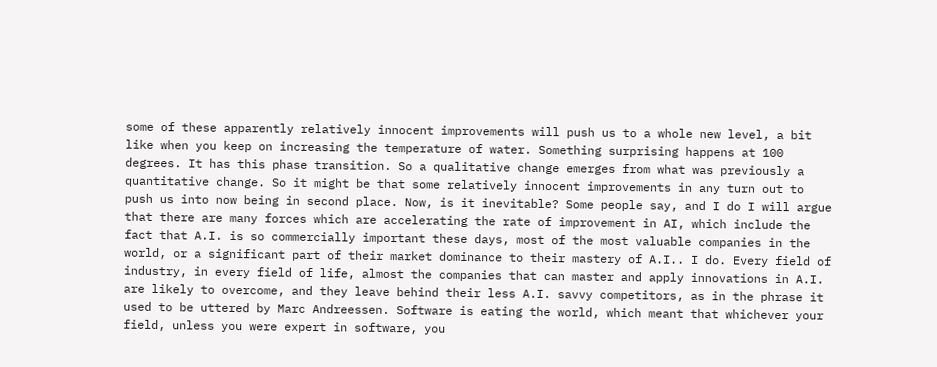some of these apparently relatively innocent improvements will push us to a whole new level, a bit like when you keep on increasing the temperature of water. Something surprising happens at 100 degrees. It has this phase transition. So a qualitative change emerges from what was previously a quantitative change. So it might be that some relatively innocent improvements in any turn out to push us into now being in second place. Now, is it inevitable? Some people say, and I do I will argue that there are many forces which are accelerating the rate of improvement in AI, which include the fact that A.I. is so commercially important these days, most of the most valuable companies in the world, or a significant part of their market dominance to their mastery of A.I.. I do. Every field of industry, in every field of life, almost the companies that can master and apply innovations in A.I. are likely to overcome, and they leave behind their less A.I. savvy competitors, as in the phrase it used to be uttered by Marc Andreessen. Software is eating the world, which meant that whichever your field, unless you were expert in software, you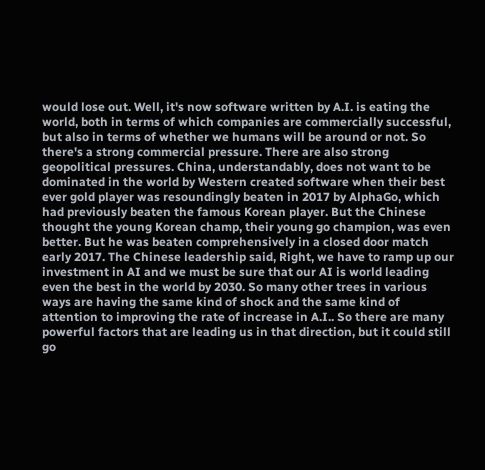would lose out. Well, it's now software written by A.I. is eating the world, both in terms of which companies are commercially successful, but also in terms of whether we humans will be around or not. So there's a strong commercial pressure. There are also strong geopolitical pressures. China, understandably, does not want to be dominated in the world by Western created software when their best ever gold player was resoundingly beaten in 2017 by AlphaGo, which had previously beaten the famous Korean player. But the Chinese thought the young Korean champ, their young go champion, was even better. But he was beaten comprehensively in a closed door match early 2017. The Chinese leadership said, Right, we have to ramp up our investment in AI and we must be sure that our AI is world leading even the best in the world by 2030. So many other trees in various ways are having the same kind of shock and the same kind of attention to improving the rate of increase in A.I.. So there are many powerful factors that are leading us in that direction, but it could still go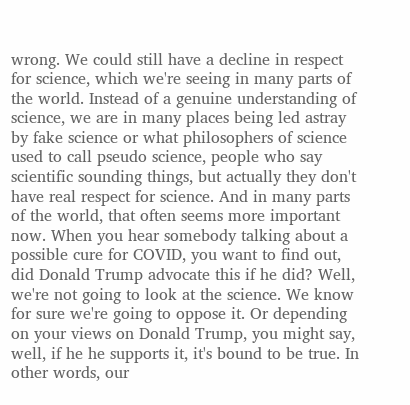wrong. We could still have a decline in respect for science, which we're seeing in many parts of the world. Instead of a genuine understanding of science, we are in many places being led astray by fake science or what philosophers of science used to call pseudo science, people who say scientific sounding things, but actually they don't have real respect for science. And in many parts of the world, that often seems more important now. When you hear somebody talking about a possible cure for COVID, you want to find out, did Donald Trump advocate this if he did? Well, we're not going to look at the science. We know for sure we're going to oppose it. Or depending on your views on Donald Trump, you might say, well, if he he supports it, it's bound to be true. In other words, our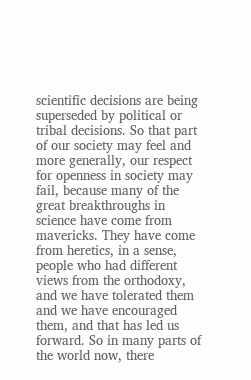scientific decisions are being superseded by political or tribal decisions. So that part of our society may feel and more generally, our respect for openness in society may fail, because many of the great breakthroughs in science have come from mavericks. They have come from heretics, in a sense, people who had different views from the orthodoxy, and we have tolerated them and we have encouraged them, and that has led us forward. So in many parts of the world now, there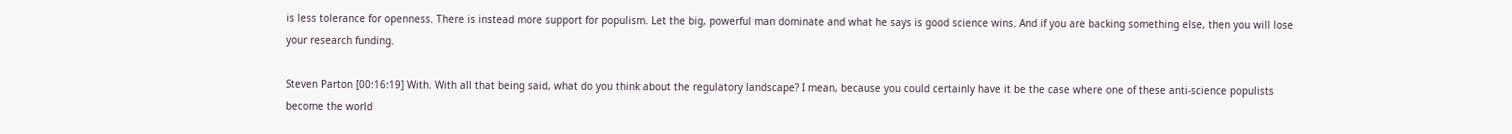is less tolerance for openness. There is instead more support for populism. Let the big, powerful man dominate and what he says is good science wins. And if you are backing something else, then you will lose your research funding.

Steven Parton [00:16:19] With. With all that being said, what do you think about the regulatory landscape? I mean, because you could certainly have it be the case where one of these anti-science populists become the world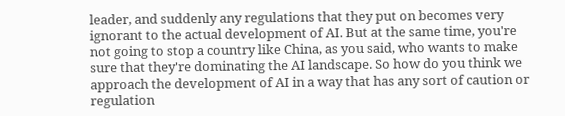leader, and suddenly any regulations that they put on becomes very ignorant to the actual development of AI. But at the same time, you're not going to stop a country like China, as you said, who wants to make sure that they're dominating the AI landscape. So how do you think we approach the development of AI in a way that has any sort of caution or regulation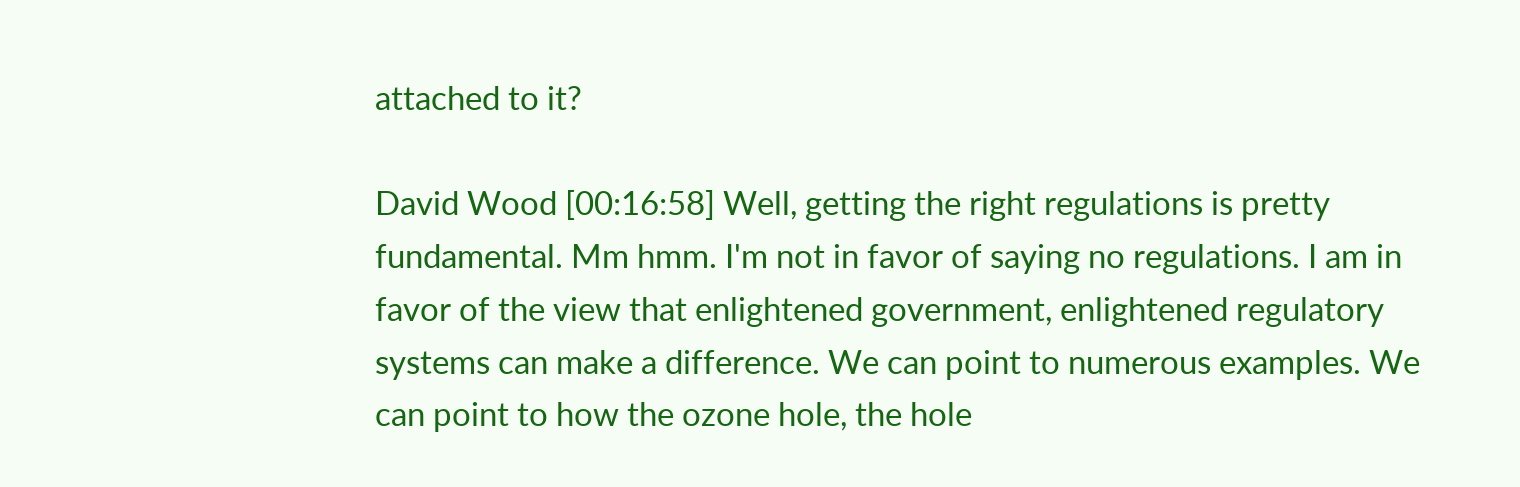attached to it?

David Wood [00:16:58] Well, getting the right regulations is pretty fundamental. Mm hmm. I'm not in favor of saying no regulations. I am in favor of the view that enlightened government, enlightened regulatory systems can make a difference. We can point to numerous examples. We can point to how the ozone hole, the hole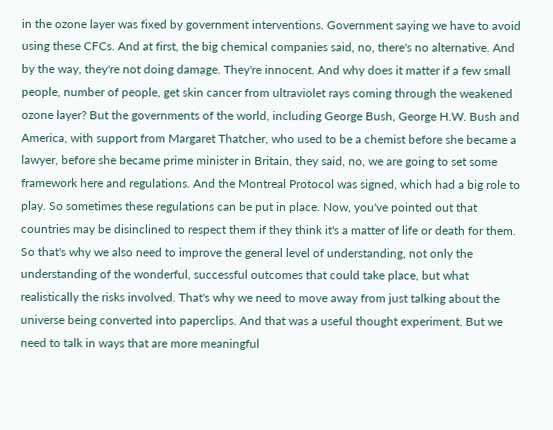in the ozone layer was fixed by government interventions. Government saying we have to avoid using these CFCs. And at first, the big chemical companies said, no, there's no alternative. And by the way, they're not doing damage. They're innocent. And why does it matter if a few small people, number of people, get skin cancer from ultraviolet rays coming through the weakened ozone layer? But the governments of the world, including George Bush, George H.W. Bush and America, with support from Margaret Thatcher, who used to be a chemist before she became a lawyer, before she became prime minister in Britain, they said, no, we are going to set some framework here and regulations. And the Montreal Protocol was signed, which had a big role to play. So sometimes these regulations can be put in place. Now, you've pointed out that countries may be disinclined to respect them if they think it's a matter of life or death for them. So that's why we also need to improve the general level of understanding, not only the understanding of the wonderful, successful outcomes that could take place, but what realistically the risks involved. That's why we need to move away from just talking about the universe being converted into paperclips. And that was a useful thought experiment. But we need to talk in ways that are more meaningful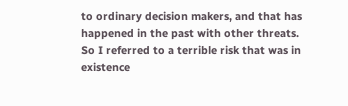to ordinary decision makers, and that has happened in the past with other threats. So I referred to a terrible risk that was in existence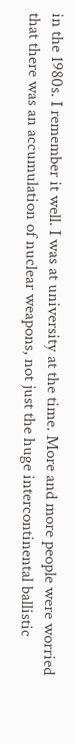in the 1980s. I remember it well. I was at university at the time. More and more people were worried that there was an accumulation of nuclear weapons, not just the huge intercontinental ballistic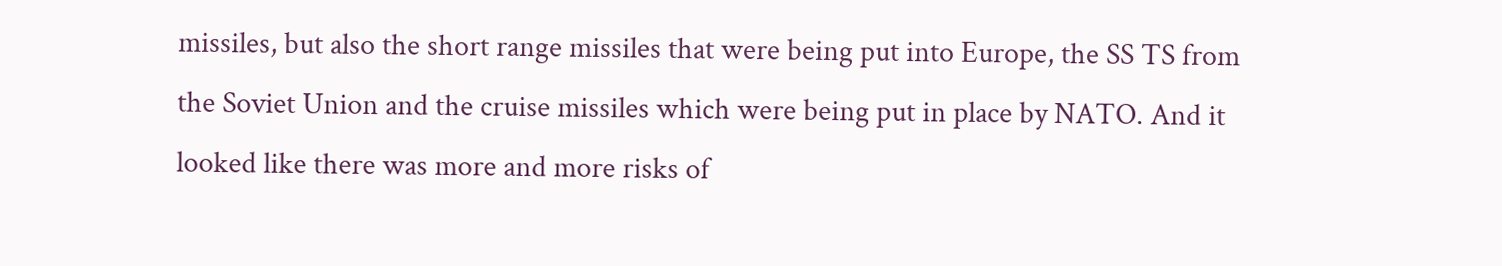missiles, but also the short range missiles that were being put into Europe, the SS TS from the Soviet Union and the cruise missiles which were being put in place by NATO. And it looked like there was more and more risks of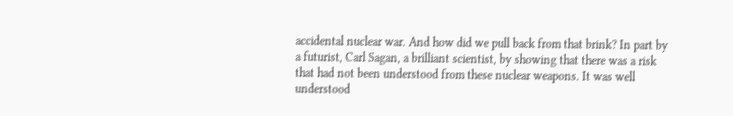accidental nuclear war. And how did we pull back from that brink? In part by a futurist, Carl Sagan, a brilliant scientist, by showing that there was a risk that had not been understood from these nuclear weapons. It was well understood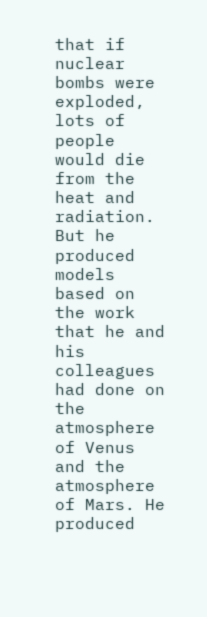that if nuclear bombs were exploded, lots of people would die from the heat and radiation. But he produced models based on the work that he and his colleagues had done on the atmosphere of Venus and the atmosphere of Mars. He produced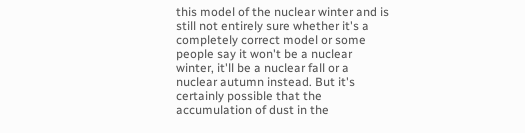this model of the nuclear winter and is still not entirely sure whether it's a completely correct model or some people say it won't be a nuclear winter, it'll be a nuclear fall or a nuclear autumn instead. But it's certainly possible that the accumulation of dust in the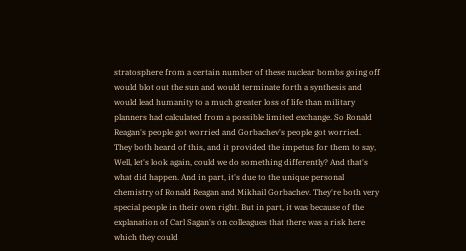stratosphere from a certain number of these nuclear bombs going off would blot out the sun and would terminate forth a synthesis and would lead humanity to a much greater loss of life than military planners had calculated from a possible limited exchange. So Ronald Reagan's people got worried and Gorbachev's people got worried. They both heard of this, and it provided the impetus for them to say, Well, let's look again, could we do something differently? And that's what did happen. And in part, it's due to the unique personal chemistry of Ronald Reagan and Mikhail Gorbachev. They're both very special people in their own right. But in part, it was because of the explanation of Carl Sagan's on colleagues that there was a risk here which they could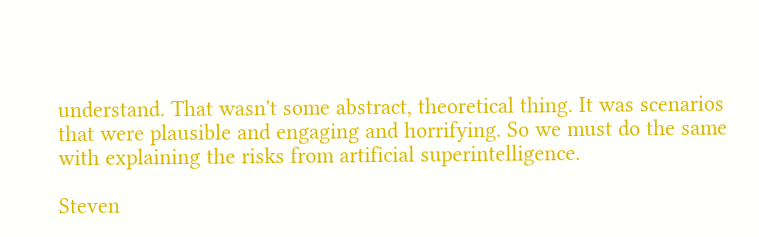understand. That wasn't some abstract, theoretical thing. It was scenarios that were plausible and engaging and horrifying. So we must do the same with explaining the risks from artificial superintelligence.

Steven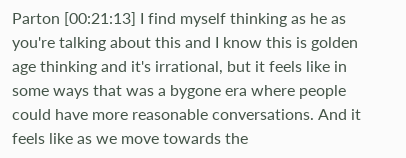Parton [00:21:13] I find myself thinking as he as you're talking about this and I know this is golden age thinking and it's irrational, but it feels like in some ways that was a bygone era where people could have more reasonable conversations. And it feels like as we move towards the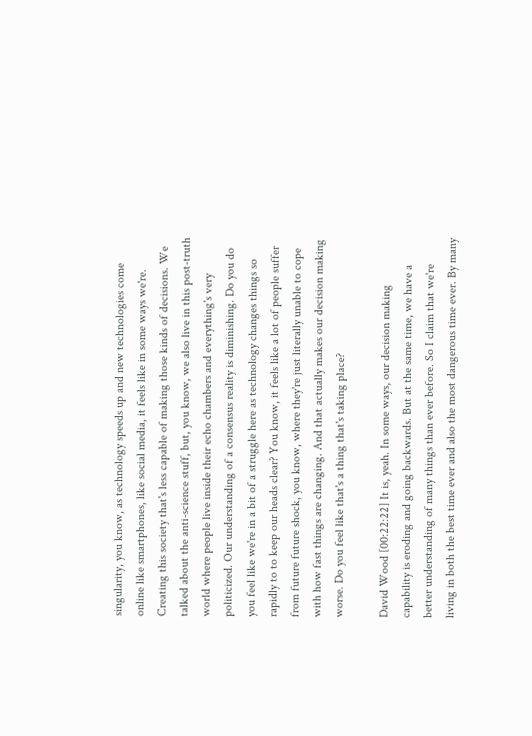singularity, you know, as technology speeds up and new technologies come online like smartphones, like social media, it feels like in some ways we're. Creating this society that's less capable of making those kinds of decisions. We talked about the anti-science stuff, but, you know, we also live in this post-truth world where people live inside their echo chambers and everything's very politicized. Our understanding of a consensus reality is diminishing. Do you do you feel like we're in a bit of a struggle here as technology changes things so rapidly to to keep our heads clear? You know, it feels like a lot of people suffer from future future shock, you know, where they're just literally unable to cope with how fast things are changing. And that actually makes our decision making worse. Do you feel like that's a thing that's taking place?

David Wood [00:22:22] It is, yeah. In some ways, our decision making capability is eroding and going backwards. But at the same time, we have a better understanding of many things than ever before. So I claim that we're living in both the best time ever and also the most dangerous time ever. By many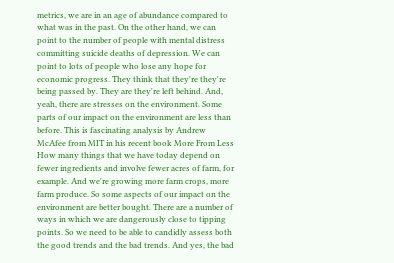metrics, we are in an age of abundance compared to what was in the past. On the other hand, we can point to the number of people with mental distress committing suicide deaths of depression. We can point to lots of people who lose any hope for economic progress. They think that they're they're being passed by. They are they're left behind. And, yeah, there are stresses on the environment. Some parts of our impact on the environment are less than before. This is fascinating analysis by Andrew McAfee from MIT in his recent book More From Less How many things that we have today depend on fewer ingredients and involve fewer acres of farm, for example. And we're growing more farm crops, more farm produce. So some aspects of our impact on the environment are better bought. There are a number of ways in which we are dangerously close to tipping points. So we need to be able to candidly assess both the good trends and the bad trends. And yes, the bad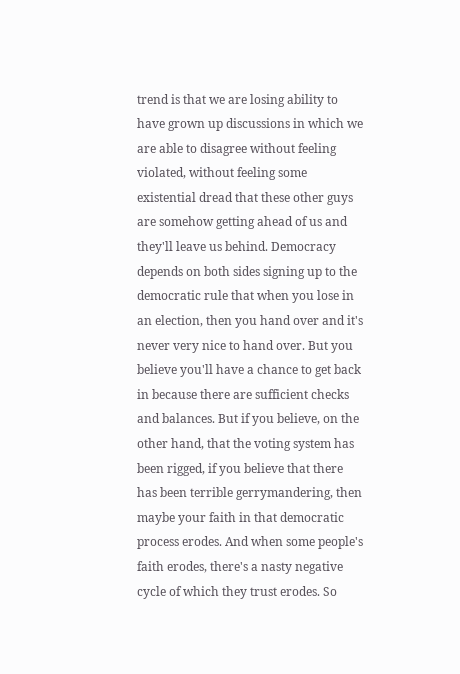trend is that we are losing ability to have grown up discussions in which we are able to disagree without feeling violated, without feeling some existential dread that these other guys are somehow getting ahead of us and they'll leave us behind. Democracy depends on both sides signing up to the democratic rule that when you lose in an election, then you hand over and it's never very nice to hand over. But you believe you'll have a chance to get back in because there are sufficient checks and balances. But if you believe, on the other hand, that the voting system has been rigged, if you believe that there has been terrible gerrymandering, then maybe your faith in that democratic process erodes. And when some people's faith erodes, there's a nasty negative cycle of which they trust erodes. So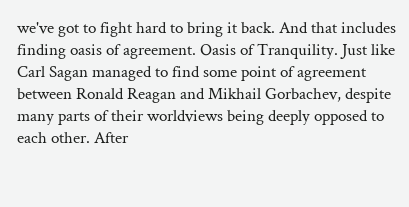we've got to fight hard to bring it back. And that includes finding oasis of agreement. Oasis of Tranquility. Just like Carl Sagan managed to find some point of agreement between Ronald Reagan and Mikhail Gorbachev, despite many parts of their worldviews being deeply opposed to each other. After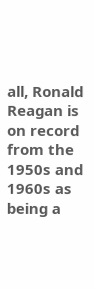all, Ronald Reagan is on record from the 1950s and 1960s as being a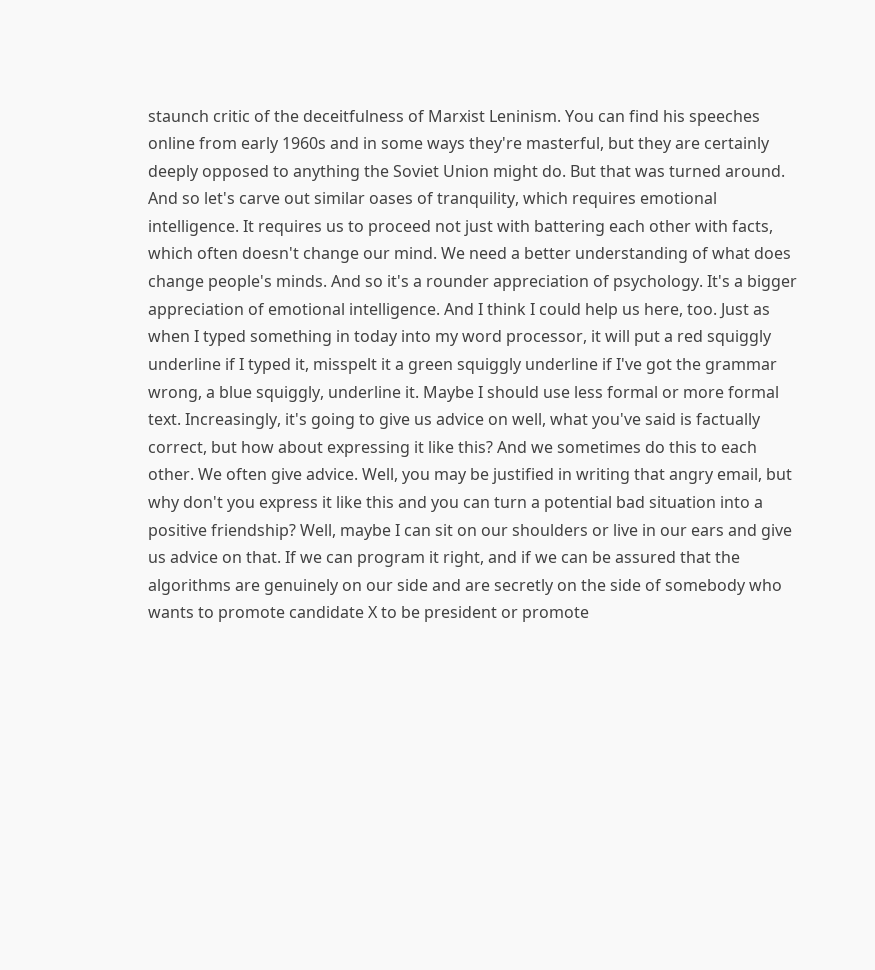staunch critic of the deceitfulness of Marxist Leninism. You can find his speeches online from early 1960s and in some ways they're masterful, but they are certainly deeply opposed to anything the Soviet Union might do. But that was turned around. And so let's carve out similar oases of tranquility, which requires emotional intelligence. It requires us to proceed not just with battering each other with facts, which often doesn't change our mind. We need a better understanding of what does change people's minds. And so it's a rounder appreciation of psychology. It's a bigger appreciation of emotional intelligence. And I think I could help us here, too. Just as when I typed something in today into my word processor, it will put a red squiggly underline if I typed it, misspelt it a green squiggly underline if I've got the grammar wrong, a blue squiggly, underline it. Maybe I should use less formal or more formal text. Increasingly, it's going to give us advice on well, what you've said is factually correct, but how about expressing it like this? And we sometimes do this to each other. We often give advice. Well, you may be justified in writing that angry email, but why don't you express it like this and you can turn a potential bad situation into a positive friendship? Well, maybe I can sit on our shoulders or live in our ears and give us advice on that. If we can program it right, and if we can be assured that the algorithms are genuinely on our side and are secretly on the side of somebody who wants to promote candidate X to be president or promote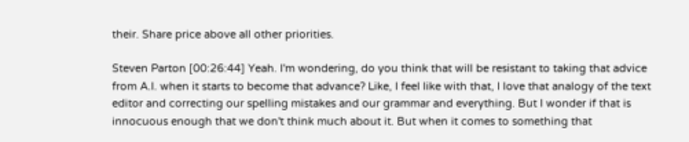their. Share price above all other priorities.

Steven Parton [00:26:44] Yeah. I'm wondering, do you think that will be resistant to taking that advice from A.I. when it starts to become that advance? Like, I feel like with that, I love that analogy of the text editor and correcting our spelling mistakes and our grammar and everything. But I wonder if that is innocuous enough that we don't think much about it. But when it comes to something that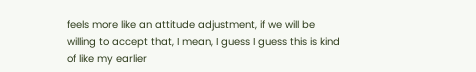feels more like an attitude adjustment, if we will be willing to accept that, I mean, I guess I guess this is kind of like my earlier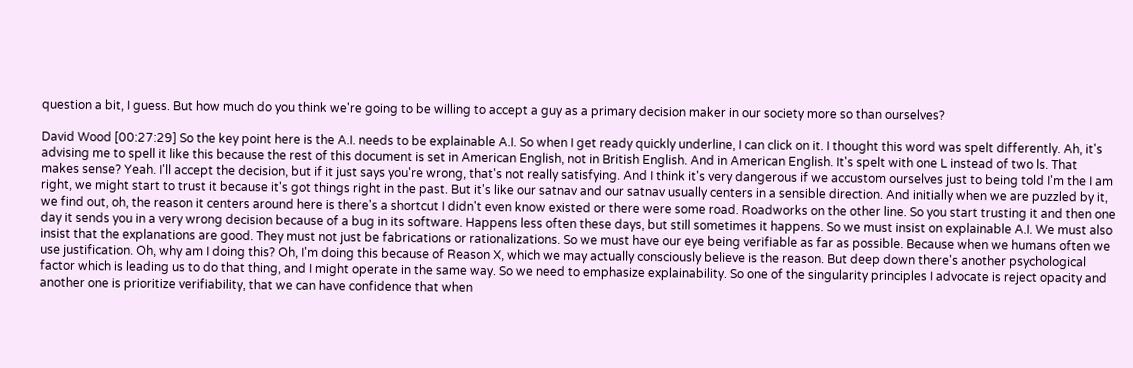question a bit, I guess. But how much do you think we're going to be willing to accept a guy as a primary decision maker in our society more so than ourselves?

David Wood [00:27:29] So the key point here is the A.I. needs to be explainable A.I. So when I get ready quickly underline, I can click on it. I thought this word was spelt differently. Ah, it's advising me to spell it like this because the rest of this document is set in American English, not in British English. And in American English. It's spelt with one L instead of two ls. That makes sense? Yeah. I'll accept the decision, but if it just says you're wrong, that's not really satisfying. And I think it's very dangerous if we accustom ourselves just to being told I'm the I am right, we might start to trust it because it's got things right in the past. But it's like our satnav and our satnav usually centers in a sensible direction. And initially when we are puzzled by it, we find out, oh, the reason it centers around here is there's a shortcut I didn't even know existed or there were some road. Roadworks on the other line. So you start trusting it and then one day it sends you in a very wrong decision because of a bug in its software. Happens less often these days, but still sometimes it happens. So we must insist on explainable A.I. We must also insist that the explanations are good. They must not just be fabrications or rationalizations. So we must have our eye being verifiable as far as possible. Because when we humans often we use justification. Oh, why am I doing this? Oh, I'm doing this because of Reason X, which we may actually consciously believe is the reason. But deep down there's another psychological factor which is leading us to do that thing, and I might operate in the same way. So we need to emphasize explainability. So one of the singularity principles I advocate is reject opacity and another one is prioritize verifiability, that we can have confidence that when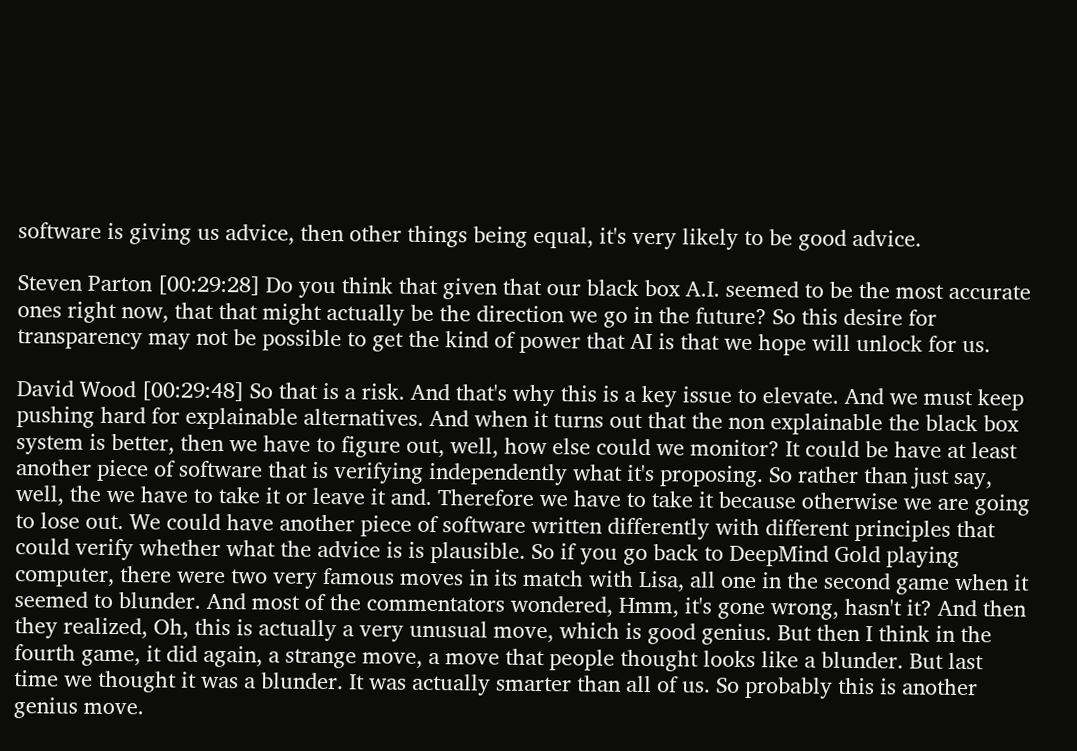software is giving us advice, then other things being equal, it's very likely to be good advice.

Steven Parton [00:29:28] Do you think that given that our black box A.I. seemed to be the most accurate ones right now, that that might actually be the direction we go in the future? So this desire for transparency may not be possible to get the kind of power that AI is that we hope will unlock for us.

David Wood [00:29:48] So that is a risk. And that's why this is a key issue to elevate. And we must keep pushing hard for explainable alternatives. And when it turns out that the non explainable the black box system is better, then we have to figure out, well, how else could we monitor? It could be have at least another piece of software that is verifying independently what it's proposing. So rather than just say, well, the we have to take it or leave it and. Therefore we have to take it because otherwise we are going to lose out. We could have another piece of software written differently with different principles that could verify whether what the advice is is plausible. So if you go back to DeepMind Gold playing computer, there were two very famous moves in its match with Lisa, all one in the second game when it seemed to blunder. And most of the commentators wondered, Hmm, it's gone wrong, hasn't it? And then they realized, Oh, this is actually a very unusual move, which is good genius. But then I think in the fourth game, it did again, a strange move, a move that people thought looks like a blunder. But last time we thought it was a blunder. It was actually smarter than all of us. So probably this is another genius move.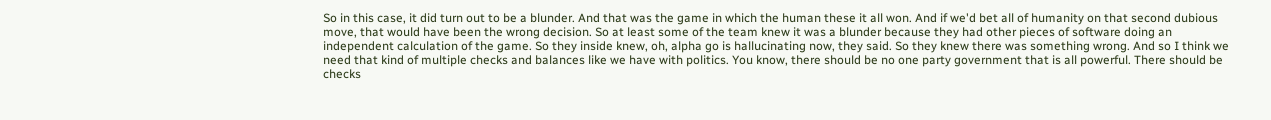So in this case, it did turn out to be a blunder. And that was the game in which the human these it all won. And if we'd bet all of humanity on that second dubious move, that would have been the wrong decision. So at least some of the team knew it was a blunder because they had other pieces of software doing an independent calculation of the game. So they inside knew, oh, alpha go is hallucinating now, they said. So they knew there was something wrong. And so I think we need that kind of multiple checks and balances like we have with politics. You know, there should be no one party government that is all powerful. There should be checks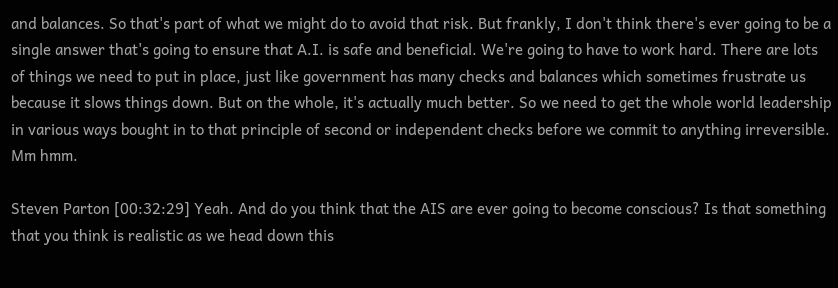and balances. So that's part of what we might do to avoid that risk. But frankly, I don't think there's ever going to be a single answer that's going to ensure that A.I. is safe and beneficial. We're going to have to work hard. There are lots of things we need to put in place, just like government has many checks and balances which sometimes frustrate us because it slows things down. But on the whole, it's actually much better. So we need to get the whole world leadership in various ways bought in to that principle of second or independent checks before we commit to anything irreversible. Mm hmm.

Steven Parton [00:32:29] Yeah. And do you think that the AIS are ever going to become conscious? Is that something that you think is realistic as we head down this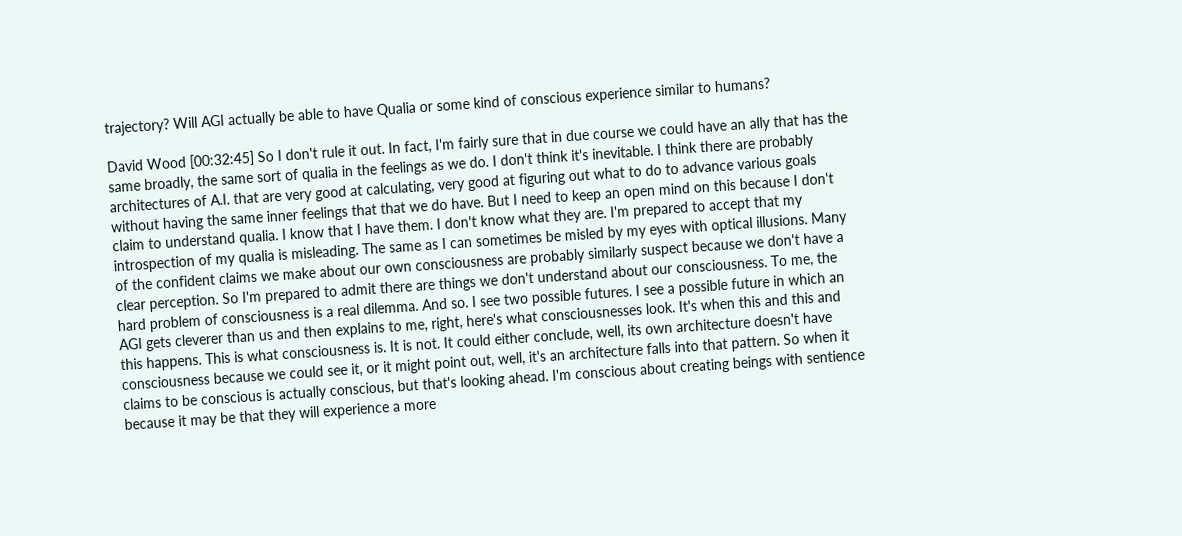trajectory? Will AGI actually be able to have Qualia or some kind of conscious experience similar to humans?

David Wood [00:32:45] So I don't rule it out. In fact, I'm fairly sure that in due course we could have an ally that has the same broadly, the same sort of qualia in the feelings as we do. I don't think it's inevitable. I think there are probably architectures of A.I. that are very good at calculating, very good at figuring out what to do to advance various goals without having the same inner feelings that that we do have. But I need to keep an open mind on this because I don't claim to understand qualia. I know that I have them. I don't know what they are. I'm prepared to accept that my introspection of my qualia is misleading. The same as I can sometimes be misled by my eyes with optical illusions. Many of the confident claims we make about our own consciousness are probably similarly suspect because we don't have a clear perception. So I'm prepared to admit there are things we don't understand about our consciousness. To me, the hard problem of consciousness is a real dilemma. And so. I see two possible futures. I see a possible future in which an AGI gets cleverer than us and then explains to me, right, here's what consciousnesses look. It's when this and this and this happens. This is what consciousness is. It is not. It could either conclude, well, its own architecture doesn't have consciousness because we could see it, or it might point out, well, it's an architecture falls into that pattern. So when it claims to be conscious is actually conscious, but that's looking ahead. I'm conscious about creating beings with sentience because it may be that they will experience a more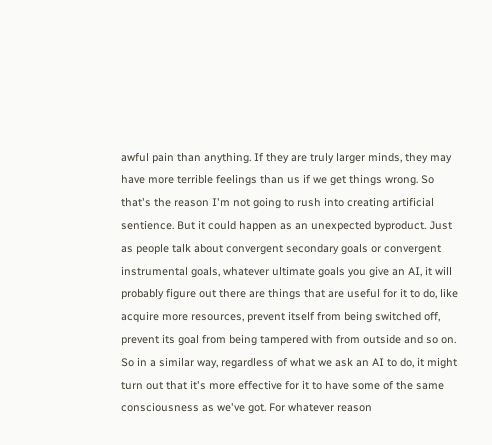awful pain than anything. If they are truly larger minds, they may have more terrible feelings than us if we get things wrong. So that's the reason I'm not going to rush into creating artificial sentience. But it could happen as an unexpected byproduct. Just as people talk about convergent secondary goals or convergent instrumental goals, whatever ultimate goals you give an AI, it will probably figure out there are things that are useful for it to do, like acquire more resources, prevent itself from being switched off, prevent its goal from being tampered with from outside and so on. So in a similar way, regardless of what we ask an AI to do, it might turn out that it's more effective for it to have some of the same consciousness as we've got. For whatever reason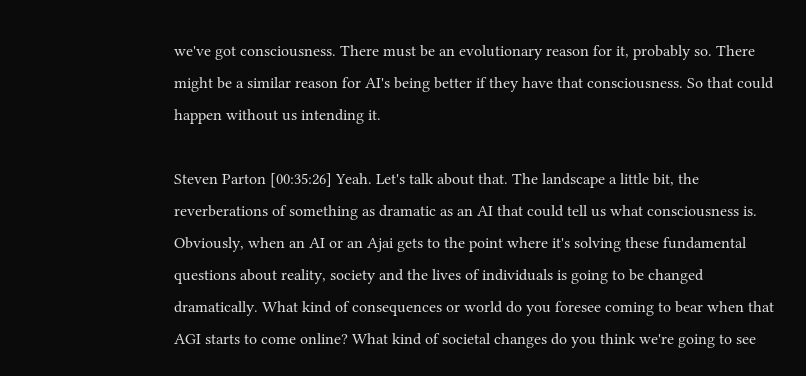we've got consciousness. There must be an evolutionary reason for it, probably so. There might be a similar reason for AI's being better if they have that consciousness. So that could happen without us intending it.

Steven Parton [00:35:26] Yeah. Let's talk about that. The landscape a little bit, the reverberations of something as dramatic as an AI that could tell us what consciousness is. Obviously, when an AI or an Ajai gets to the point where it's solving these fundamental questions about reality, society and the lives of individuals is going to be changed dramatically. What kind of consequences or world do you foresee coming to bear when that AGI starts to come online? What kind of societal changes do you think we're going to see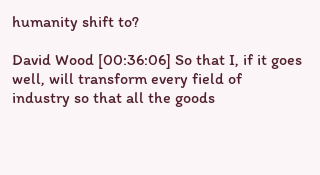humanity shift to?

David Wood [00:36:06] So that I, if it goes well, will transform every field of industry so that all the goods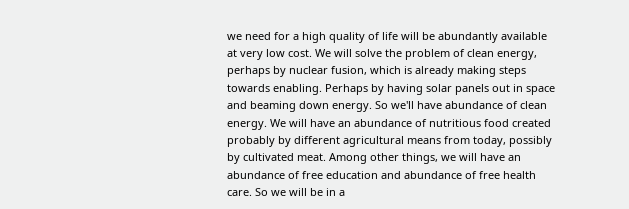we need for a high quality of life will be abundantly available at very low cost. We will solve the problem of clean energy, perhaps by nuclear fusion, which is already making steps towards enabling. Perhaps by having solar panels out in space and beaming down energy. So we'll have abundance of clean energy. We will have an abundance of nutritious food created probably by different agricultural means from today, possibly by cultivated meat. Among other things, we will have an abundance of free education and abundance of free health care. So we will be in a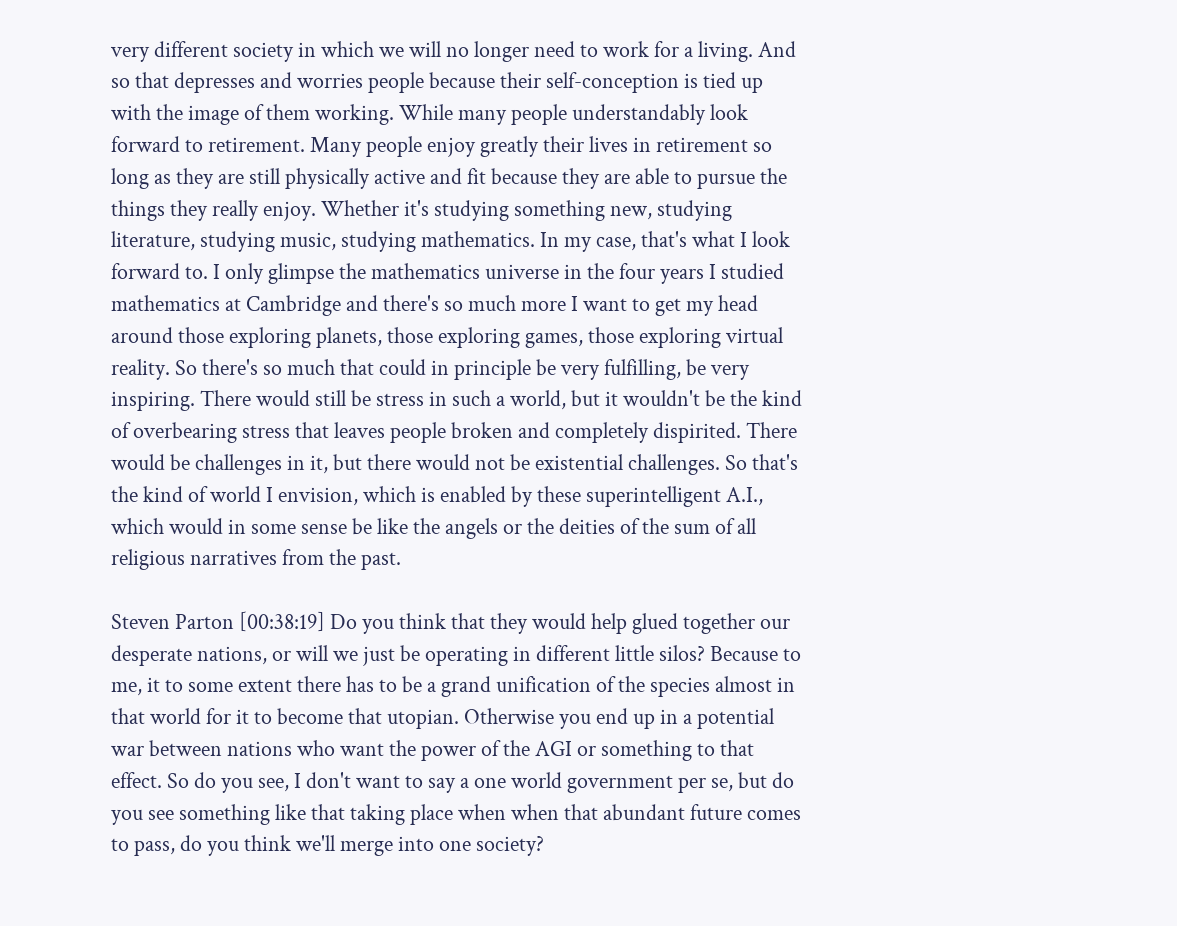very different society in which we will no longer need to work for a living. And so that depresses and worries people because their self-conception is tied up with the image of them working. While many people understandably look forward to retirement. Many people enjoy greatly their lives in retirement so long as they are still physically active and fit because they are able to pursue the things they really enjoy. Whether it's studying something new, studying literature, studying music, studying mathematics. In my case, that's what I look forward to. I only glimpse the mathematics universe in the four years I studied mathematics at Cambridge and there's so much more I want to get my head around those exploring planets, those exploring games, those exploring virtual reality. So there's so much that could in principle be very fulfilling, be very inspiring. There would still be stress in such a world, but it wouldn't be the kind of overbearing stress that leaves people broken and completely dispirited. There would be challenges in it, but there would not be existential challenges. So that's the kind of world I envision, which is enabled by these superintelligent A.I., which would in some sense be like the angels or the deities of the sum of all religious narratives from the past.

Steven Parton [00:38:19] Do you think that they would help glued together our desperate nations, or will we just be operating in different little silos? Because to me, it to some extent there has to be a grand unification of the species almost in that world for it to become that utopian. Otherwise you end up in a potential war between nations who want the power of the AGI or something to that effect. So do you see, I don't want to say a one world government per se, but do you see something like that taking place when when that abundant future comes to pass, do you think we'll merge into one society?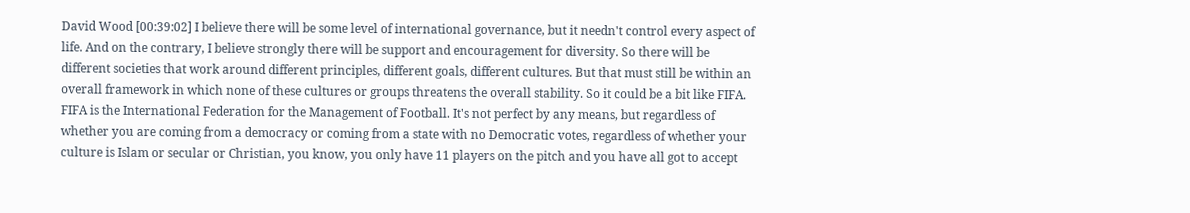David Wood [00:39:02] I believe there will be some level of international governance, but it needn't control every aspect of life. And on the contrary, I believe strongly there will be support and encouragement for diversity. So there will be different societies that work around different principles, different goals, different cultures. But that must still be within an overall framework in which none of these cultures or groups threatens the overall stability. So it could be a bit like FIFA. FIFA is the International Federation for the Management of Football. It's not perfect by any means, but regardless of whether you are coming from a democracy or coming from a state with no Democratic votes, regardless of whether your culture is Islam or secular or Christian, you know, you only have 11 players on the pitch and you have all got to accept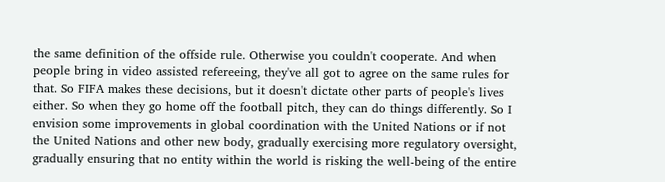the same definition of the offside rule. Otherwise you couldn't cooperate. And when people bring in video assisted refereeing, they've all got to agree on the same rules for that. So FIFA makes these decisions, but it doesn't dictate other parts of people's lives either. So when they go home off the football pitch, they can do things differently. So I envision some improvements in global coordination with the United Nations or if not the United Nations and other new body, gradually exercising more regulatory oversight, gradually ensuring that no entity within the world is risking the well-being of the entire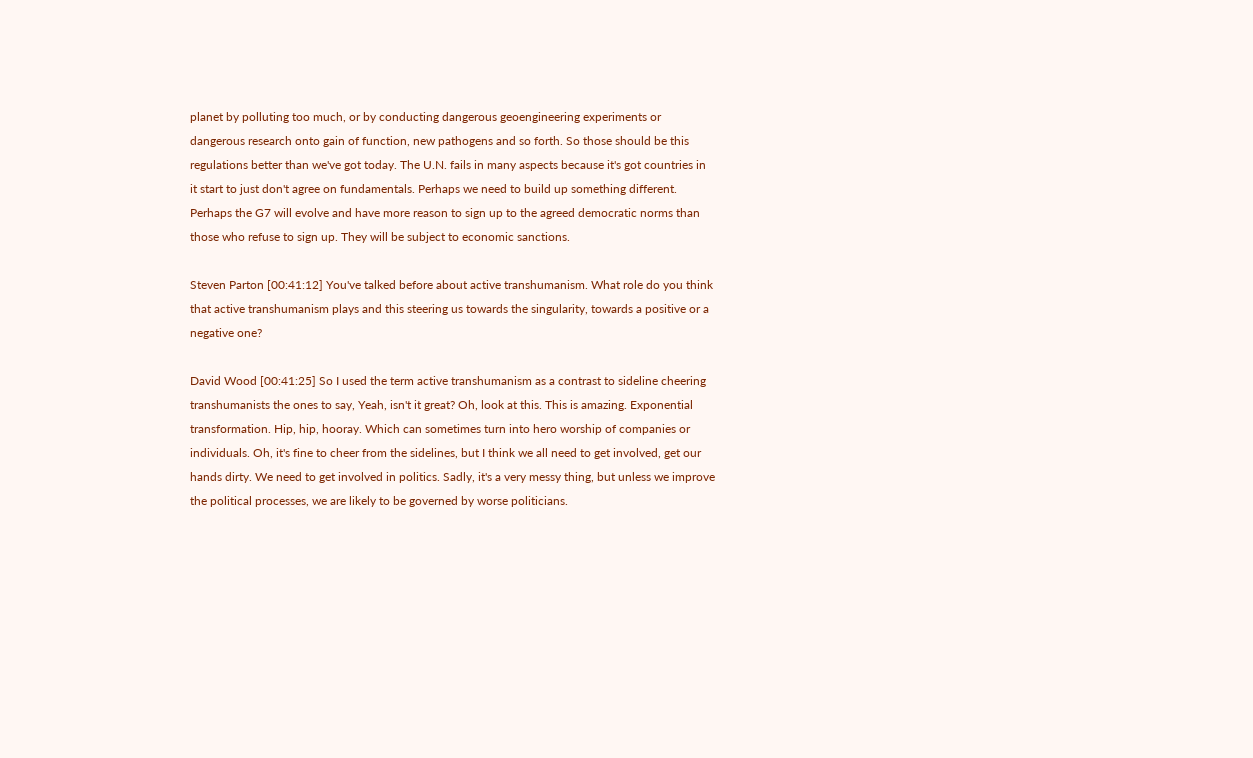planet by polluting too much, or by conducting dangerous geoengineering experiments or dangerous research onto gain of function, new pathogens and so forth. So those should be this regulations better than we've got today. The U.N. fails in many aspects because it's got countries in it start to just don't agree on fundamentals. Perhaps we need to build up something different. Perhaps the G7 will evolve and have more reason to sign up to the agreed democratic norms than those who refuse to sign up. They will be subject to economic sanctions.

Steven Parton [00:41:12] You've talked before about active transhumanism. What role do you think that active transhumanism plays and this steering us towards the singularity, towards a positive or a negative one?

David Wood [00:41:25] So I used the term active transhumanism as a contrast to sideline cheering transhumanists the ones to say, Yeah, isn't it great? Oh, look at this. This is amazing. Exponential transformation. Hip, hip, hooray. Which can sometimes turn into hero worship of companies or individuals. Oh, it's fine to cheer from the sidelines, but I think we all need to get involved, get our hands dirty. We need to get involved in politics. Sadly, it's a very messy thing, but unless we improve the political processes, we are likely to be governed by worse politicians.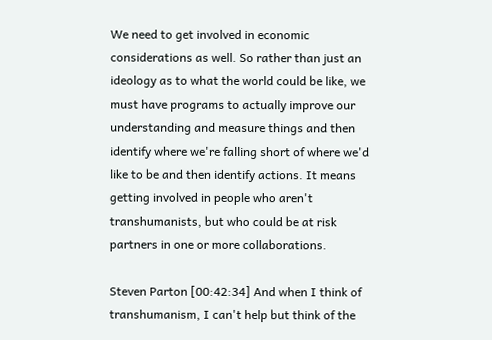We need to get involved in economic considerations as well. So rather than just an ideology as to what the world could be like, we must have programs to actually improve our understanding and measure things and then identify where we're falling short of where we'd like to be and then identify actions. It means getting involved in people who aren't transhumanists, but who could be at risk partners in one or more collaborations.

Steven Parton [00:42:34] And when I think of transhumanism, I can't help but think of the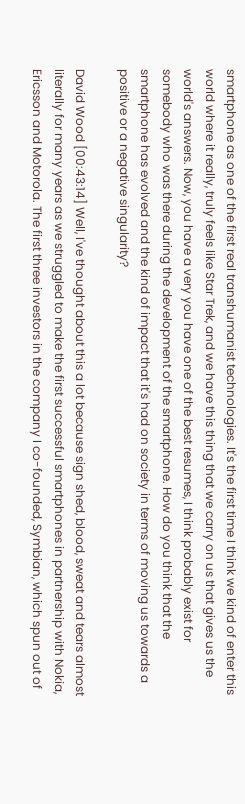smartphone as one of the first real transhumanist technologies. It's the first time I think we kind of enter this world where it really, truly feels like Star Trek, and we have this thing that we carry on us that gives us the world's answers. Now, you have a very you have one of the best resumes, I think probably exist for somebody who was there during the development of the smartphone. How do you think that the smartphone has evolved and the kind of impact that it's had on society in terms of moving us towards a positive or a negative singularity?

David Wood [00:43:14] Well, I've thought about this a lot because sign shed, blood, sweat and tears almost literally for many years as we struggled to make the first successful smartphones in partnership with Nokia, Ericsson and Motorola. The first three investors in the company I co-founded, Symbian, which spun out of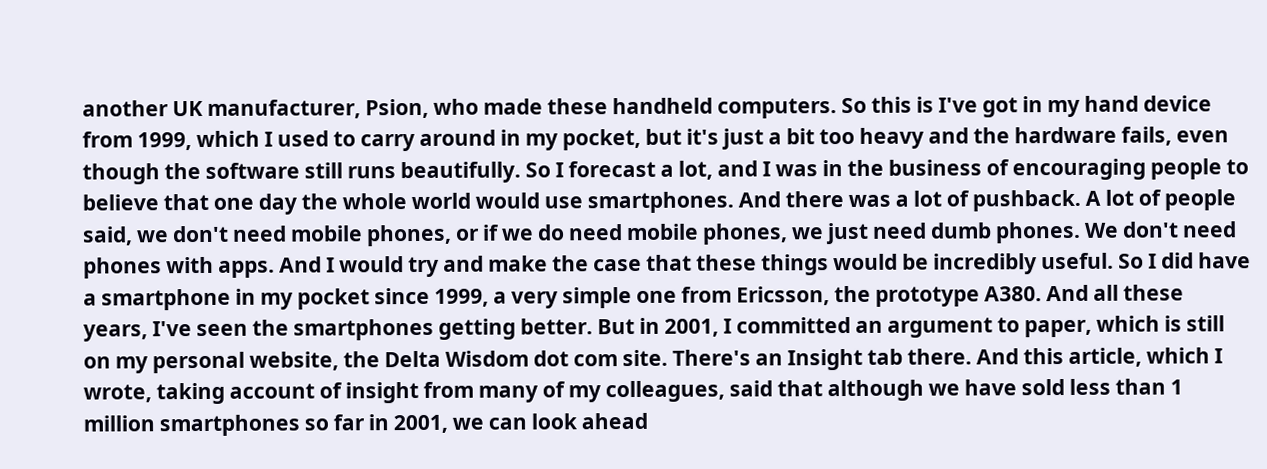another UK manufacturer, Psion, who made these handheld computers. So this is I've got in my hand device from 1999, which I used to carry around in my pocket, but it's just a bit too heavy and the hardware fails, even though the software still runs beautifully. So I forecast a lot, and I was in the business of encouraging people to believe that one day the whole world would use smartphones. And there was a lot of pushback. A lot of people said, we don't need mobile phones, or if we do need mobile phones, we just need dumb phones. We don't need phones with apps. And I would try and make the case that these things would be incredibly useful. So I did have a smartphone in my pocket since 1999, a very simple one from Ericsson, the prototype A380. And all these years, I've seen the smartphones getting better. But in 2001, I committed an argument to paper, which is still on my personal website, the Delta Wisdom dot com site. There's an Insight tab there. And this article, which I wrote, taking account of insight from many of my colleagues, said that although we have sold less than 1 million smartphones so far in 2001, we can look ahead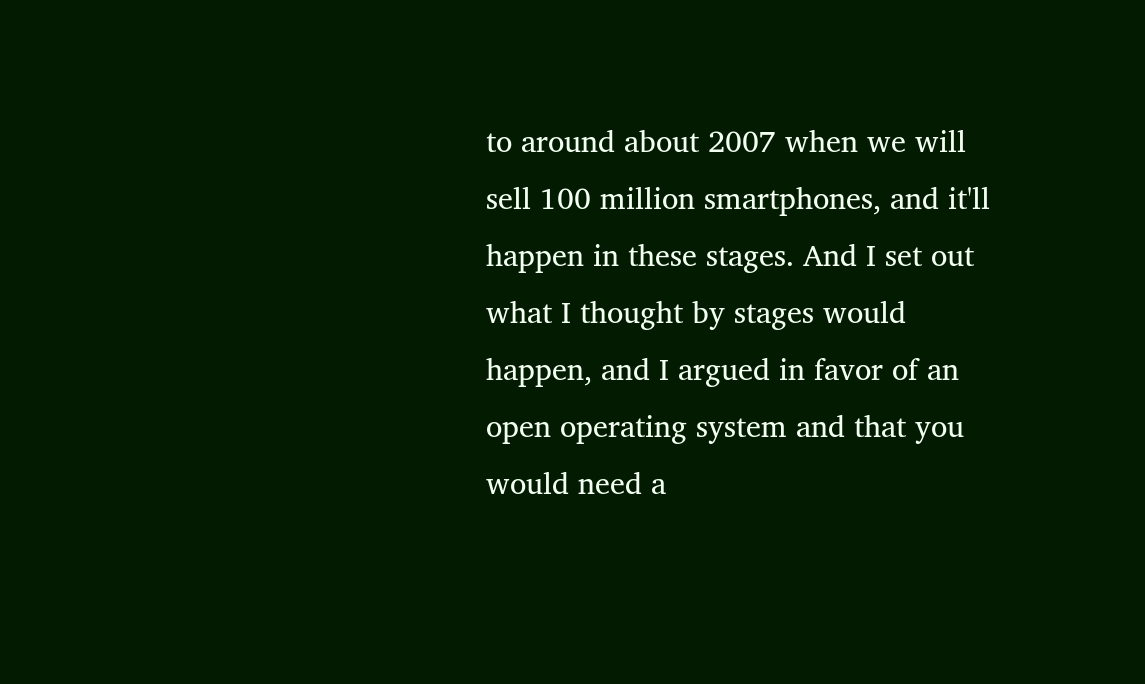to around about 2007 when we will sell 100 million smartphones, and it'll happen in these stages. And I set out what I thought by stages would happen, and I argued in favor of an open operating system and that you would need a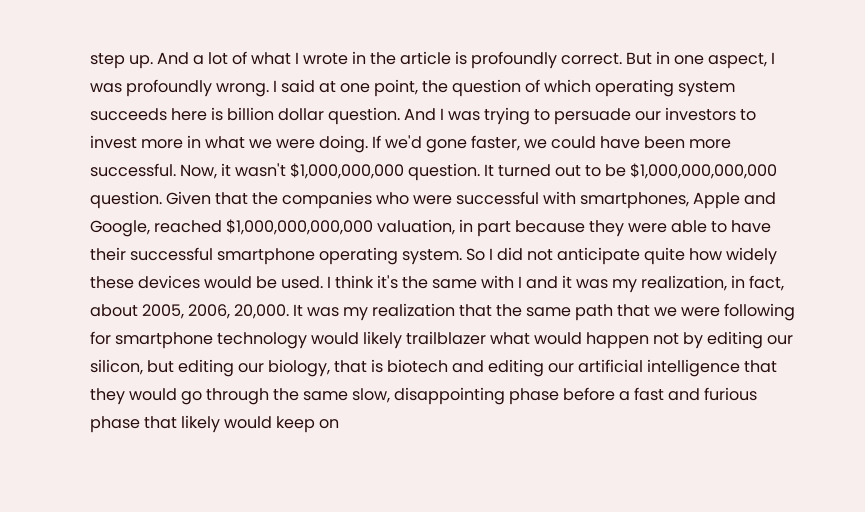step up. And a lot of what I wrote in the article is profoundly correct. But in one aspect, I was profoundly wrong. I said at one point, the question of which operating system succeeds here is billion dollar question. And I was trying to persuade our investors to invest more in what we were doing. If we'd gone faster, we could have been more successful. Now, it wasn't $1,000,000,000 question. It turned out to be $1,000,000,000,000 question. Given that the companies who were successful with smartphones, Apple and Google, reached $1,000,000,000,000 valuation, in part because they were able to have their successful smartphone operating system. So I did not anticipate quite how widely these devices would be used. I think it's the same with I and it was my realization, in fact, about 2005, 2006, 20,000. It was my realization that the same path that we were following for smartphone technology would likely trailblazer what would happen not by editing our silicon, but editing our biology, that is biotech and editing our artificial intelligence that they would go through the same slow, disappointing phase before a fast and furious phase that likely would keep on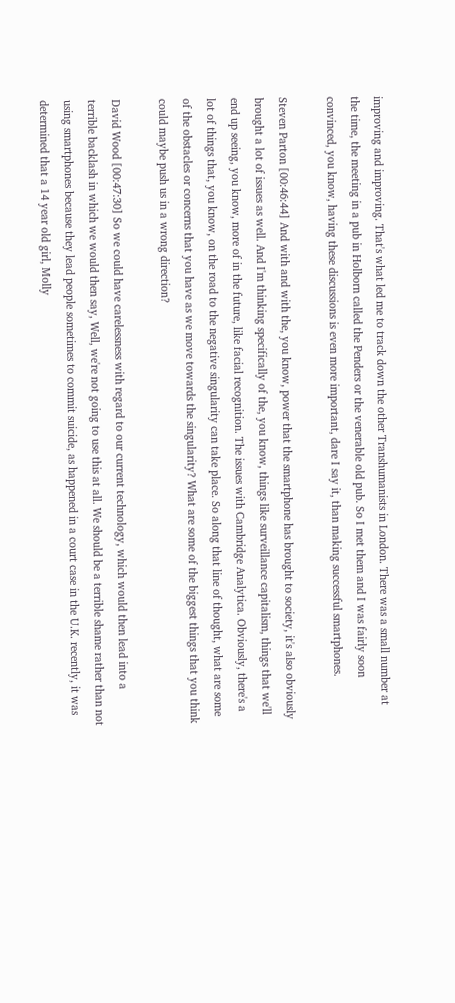improving and improving. That's what led me to track down the other Transhumanists in London. There was a small number at the time, the meeting in a pub in Holborn called the Penders or the venerable old pub. So I met them and I was fairly soon convinced, you know, having these discussions is even more important, dare I say it, than making successful smartphones.

Steven Parton [00:46:44] And with and with the, you know, power that the smartphone has brought to society, it's also obviously brought a lot of issues as well. And I'm thinking specifically of the, you know, things like surveillance capitalism, things that we'll end up seeing, you know, more of in the future, like facial recognition. The issues with Cambridge Analytica. Obviously, there's a lot of things that, you know, on the road to the negative singularity can take place. So along that line of thought, what are some of the obstacles or concerns that you have as we move towards the singularity? What are some of the biggest things that you think could maybe push us in a wrong direction?

David Wood [00:47:30] So we could have carelessness with regard to our current technology, which would then lead into a terrible backlash in which we would then say, Well, we're not going to use this at all. We should be a terrible shame rather than not using smartphones because they lead people sometimes to commit suicide, as happened in a court case in the U.K. recently, it was determined that a 14 year old girl, Molly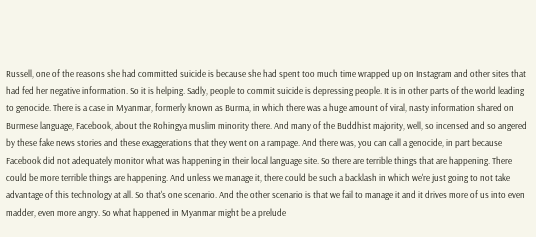Russell, one of the reasons she had committed suicide is because she had spent too much time wrapped up on Instagram and other sites that had fed her negative information. So it is helping. Sadly, people to commit suicide is depressing people. It is in other parts of the world leading to genocide. There is a case in Myanmar, formerly known as Burma, in which there was a huge amount of viral, nasty information shared on Burmese language, Facebook, about the Rohingya muslim minority there. And many of the Buddhist majority, well, so incensed and so angered by these fake news stories and these exaggerations that they went on a rampage. And there was, you can call a genocide, in part because Facebook did not adequately monitor what was happening in their local language site. So there are terrible things that are happening. There could be more terrible things are happening. And unless we manage it, there could be such a backlash in which we're just going to not take advantage of this technology at all. So that's one scenario. And the other scenario is that we fail to manage it and it drives more of us into even madder, even more angry. So what happened in Myanmar might be a prelude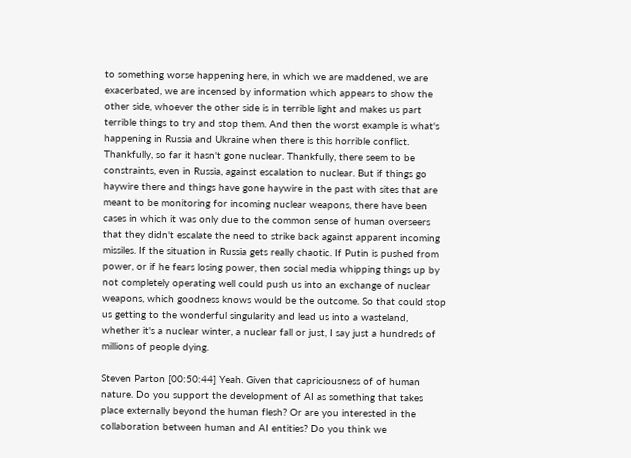to something worse happening here, in which we are maddened, we are exacerbated, we are incensed by information which appears to show the other side, whoever the other side is in terrible light and makes us part terrible things to try and stop them. And then the worst example is what's happening in Russia and Ukraine when there is this horrible conflict. Thankfully, so far it hasn't gone nuclear. Thankfully, there seem to be constraints, even in Russia, against escalation to nuclear. But if things go haywire there and things have gone haywire in the past with sites that are meant to be monitoring for incoming nuclear weapons, there have been cases in which it was only due to the common sense of human overseers that they didn't escalate the need to strike back against apparent incoming missiles. If the situation in Russia gets really chaotic. If Putin is pushed from power, or if he fears losing power, then social media whipping things up by not completely operating well could push us into an exchange of nuclear weapons, which goodness knows would be the outcome. So that could stop us getting to the wonderful singularity and lead us into a wasteland, whether it's a nuclear winter, a nuclear fall or just, I say just a hundreds of millions of people dying.

Steven Parton [00:50:44] Yeah. Given that capriciousness of of human nature. Do you support the development of AI as something that takes place externally beyond the human flesh? Or are you interested in the collaboration between human and AI entities? Do you think we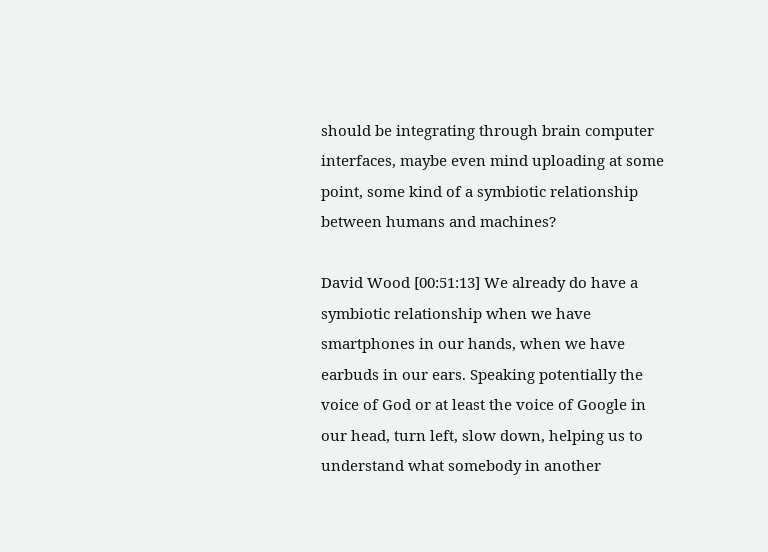should be integrating through brain computer interfaces, maybe even mind uploading at some point, some kind of a symbiotic relationship between humans and machines?

David Wood [00:51:13] We already do have a symbiotic relationship when we have smartphones in our hands, when we have earbuds in our ears. Speaking potentially the voice of God or at least the voice of Google in our head, turn left, slow down, helping us to understand what somebody in another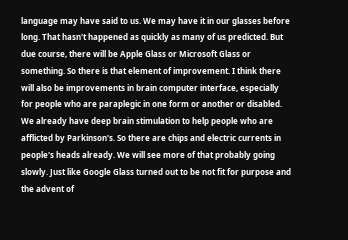language may have said to us. We may have it in our glasses before long. That hasn't happened as quickly as many of us predicted. But due course, there will be Apple Glass or Microsoft Glass or something. So there is that element of improvement. I think there will also be improvements in brain computer interface, especially for people who are paraplegic in one form or another or disabled. We already have deep brain stimulation to help people who are afflicted by Parkinson's. So there are chips and electric currents in people's heads already. We will see more of that probably going slowly. Just like Google Glass turned out to be not fit for purpose and the advent of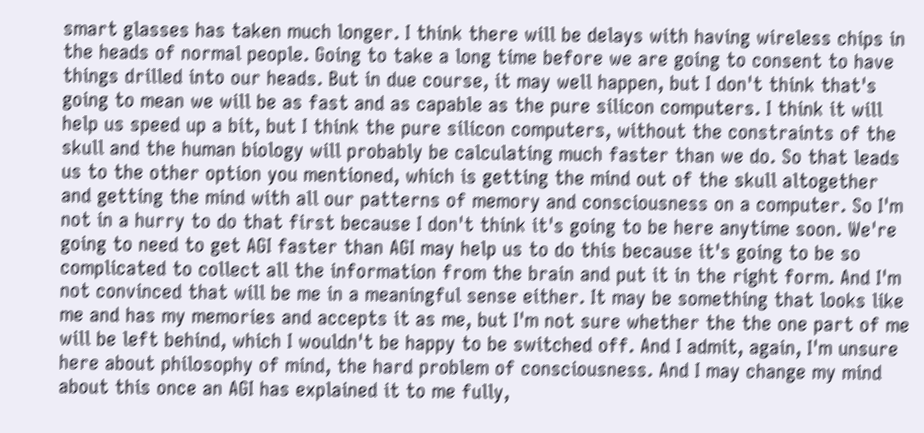smart glasses has taken much longer. I think there will be delays with having wireless chips in the heads of normal people. Going to take a long time before we are going to consent to have things drilled into our heads. But in due course, it may well happen, but I don't think that's going to mean we will be as fast and as capable as the pure silicon computers. I think it will help us speed up a bit, but I think the pure silicon computers, without the constraints of the skull and the human biology will probably be calculating much faster than we do. So that leads us to the other option you mentioned, which is getting the mind out of the skull altogether and getting the mind with all our patterns of memory and consciousness on a computer. So I'm not in a hurry to do that first because I don't think it's going to be here anytime soon. We're going to need to get AGI faster than AGI may help us to do this because it's going to be so complicated to collect all the information from the brain and put it in the right form. And I'm not convinced that will be me in a meaningful sense either. It may be something that looks like me and has my memories and accepts it as me, but I'm not sure whether the the one part of me will be left behind, which I wouldn't be happy to be switched off. And I admit, again, I'm unsure here about philosophy of mind, the hard problem of consciousness. And I may change my mind about this once an AGI has explained it to me fully,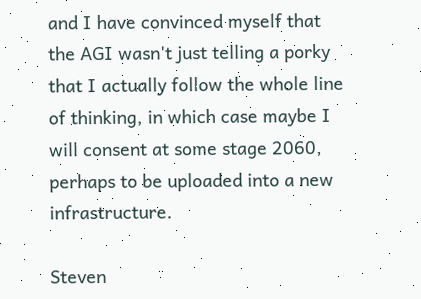and I have convinced myself that the AGI wasn't just telling a porky that I actually follow the whole line of thinking, in which case maybe I will consent at some stage 2060, perhaps to be uploaded into a new infrastructure.

Steven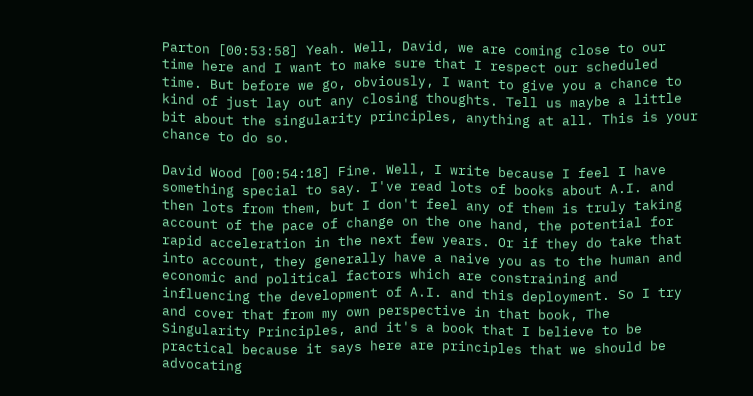Parton [00:53:58] Yeah. Well, David, we are coming close to our time here and I want to make sure that I respect our scheduled time. But before we go, obviously, I want to give you a chance to kind of just lay out any closing thoughts. Tell us maybe a little bit about the singularity principles, anything at all. This is your chance to do so.

David Wood [00:54:18] Fine. Well, I write because I feel I have something special to say. I've read lots of books about A.I. and then lots from them, but I don't feel any of them is truly taking account of the pace of change on the one hand, the potential for rapid acceleration in the next few years. Or if they do take that into account, they generally have a naive you as to the human and economic and political factors which are constraining and influencing the development of A.I. and this deployment. So I try and cover that from my own perspective in that book, The Singularity Principles, and it's a book that I believe to be practical because it says here are principles that we should be advocating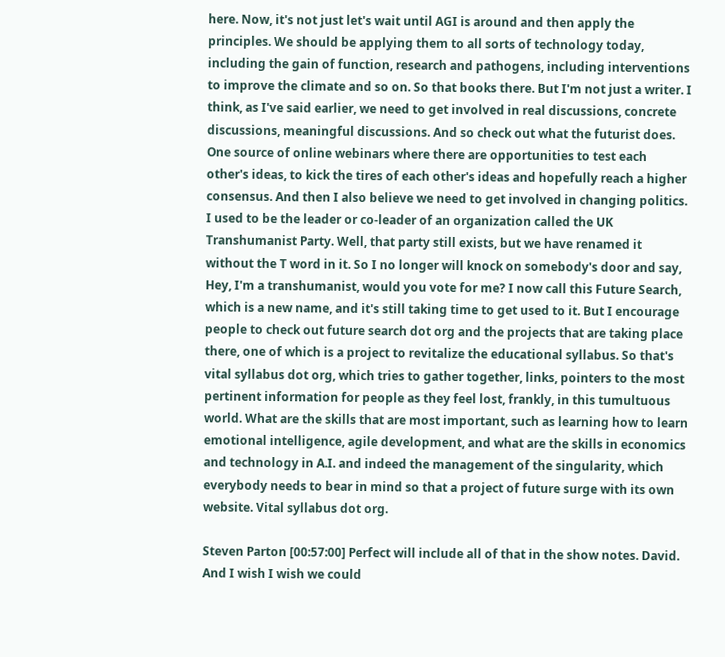here. Now, it's not just let's wait until AGI is around and then apply the principles. We should be applying them to all sorts of technology today, including the gain of function, research and pathogens, including interventions to improve the climate and so on. So that books there. But I'm not just a writer. I think, as I've said earlier, we need to get involved in real discussions, concrete discussions, meaningful discussions. And so check out what the futurist does. One source of online webinars where there are opportunities to test each other's ideas, to kick the tires of each other's ideas and hopefully reach a higher consensus. And then I also believe we need to get involved in changing politics. I used to be the leader or co-leader of an organization called the UK Transhumanist Party. Well, that party still exists, but we have renamed it without the T word in it. So I no longer will knock on somebody's door and say, Hey, I'm a transhumanist, would you vote for me? I now call this Future Search, which is a new name, and it's still taking time to get used to it. But I encourage people to check out future search dot org and the projects that are taking place there, one of which is a project to revitalize the educational syllabus. So that's vital syllabus dot org, which tries to gather together, links, pointers to the most pertinent information for people as they feel lost, frankly, in this tumultuous world. What are the skills that are most important, such as learning how to learn emotional intelligence, agile development, and what are the skills in economics and technology in A.I. and indeed the management of the singularity, which everybody needs to bear in mind so that a project of future surge with its own website. Vital syllabus dot org.

Steven Parton [00:57:00] Perfect will include all of that in the show notes. David. And I wish I wish we could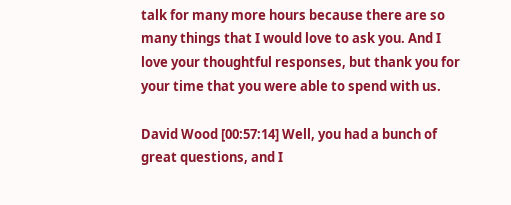talk for many more hours because there are so many things that I would love to ask you. And I love your thoughtful responses, but thank you for your time that you were able to spend with us.

David Wood [00:57:14] Well, you had a bunch of great questions, and I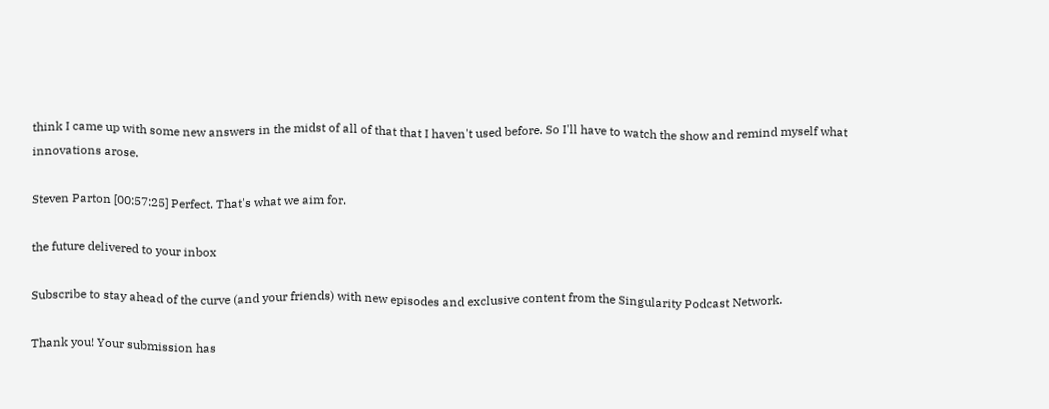think I came up with some new answers in the midst of all of that that I haven't used before. So I'll have to watch the show and remind myself what innovations arose.

Steven Parton [00:57:25] Perfect. That's what we aim for.

the future delivered to your inbox

Subscribe to stay ahead of the curve (and your friends) with new episodes and exclusive content from the Singularity Podcast Network.

Thank you! Your submission has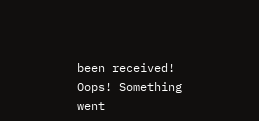been received!
Oops! Something went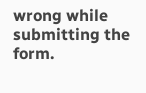wrong while submitting the form.